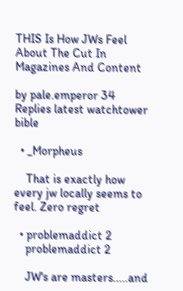THIS Is How JWs Feel About The Cut In Magazines And Content

by pale.emperor 34 Replies latest watchtower bible

  • _Morpheus

    That is exactly how every jw locally seems to feel. Zero regret

  • problemaddict 2
    problemaddict 2

    JW's are masters.....and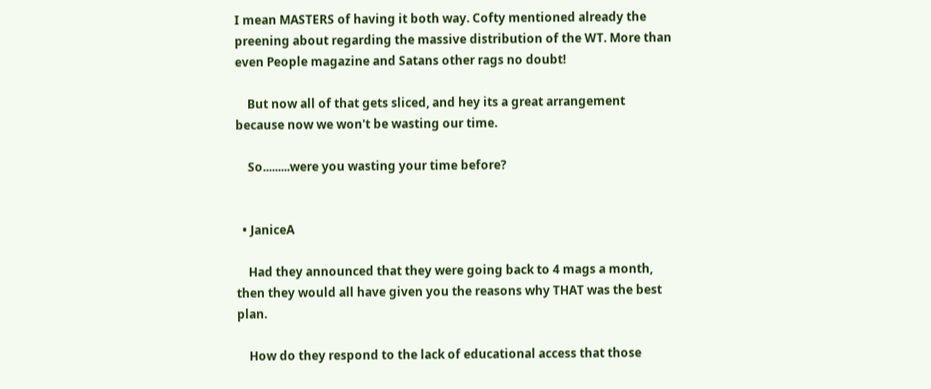I mean MASTERS of having it both way. Cofty mentioned already the preening about regarding the massive distribution of the WT. More than even People magazine and Satans other rags no doubt!

    But now all of that gets sliced, and hey its a great arrangement because now we won't be wasting our time.

    So.........were you wasting your time before?


  • JaniceA

    Had they announced that they were going back to 4 mags a month, then they would all have given you the reasons why THAT was the best plan.

    How do they respond to the lack of educational access that those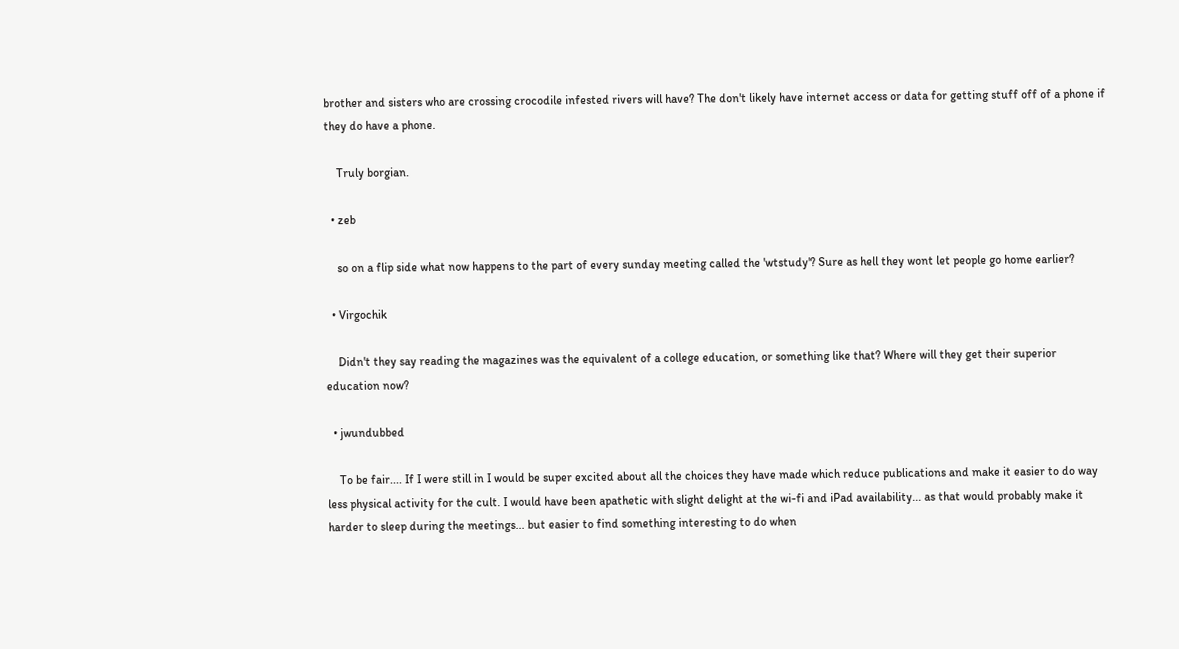brother and sisters who are crossing crocodile infested rivers will have? The don't likely have internet access or data for getting stuff off of a phone if they do have a phone.

    Truly borgian.

  • zeb

    so on a flip side what now happens to the part of every sunday meeting called the 'wtstudy'? Sure as hell they wont let people go home earlier?

  • Virgochik

    Didn't they say reading the magazines was the equivalent of a college education, or something like that? Where will they get their superior education now?

  • jwundubbed

    To be fair.... If I were still in I would be super excited about all the choices they have made which reduce publications and make it easier to do way less physical activity for the cult. I would have been apathetic with slight delight at the wi-fi and iPad availability... as that would probably make it harder to sleep during the meetings... but easier to find something interesting to do when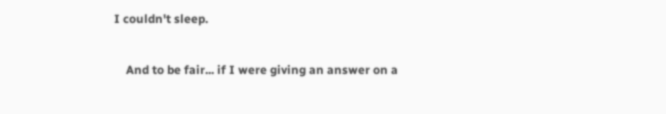I couldn't sleep.

    And to be fair... if I were giving an answer on a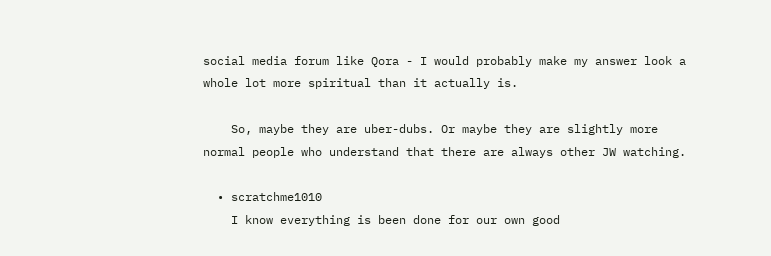social media forum like Qora - I would probably make my answer look a whole lot more spiritual than it actually is.

    So, maybe they are uber-dubs. Or maybe they are slightly more normal people who understand that there are always other JW watching.

  • scratchme1010
    I know everything is been done for our own good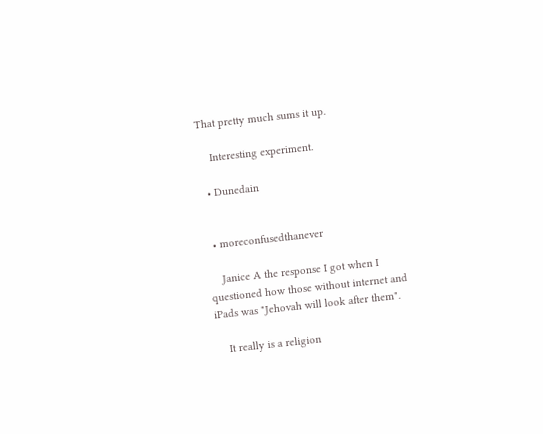That pretty much sums it up.

    Interesting experiment.

  • Dunedain


  • moreconfusedthanever

    Janice A the response I got when I questioned how those without internet and iPads was "Jehovah will look after them".

    It really is a religion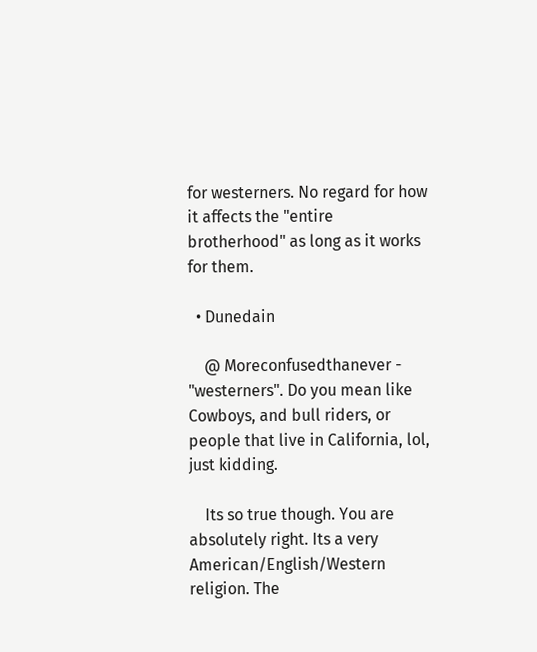for westerners. No regard for how it affects the "entire brotherhood" as long as it works for them.

  • Dunedain

    @ Moreconfusedthanever - "westerners". Do you mean like Cowboys, and bull riders, or people that live in California, lol, just kidding.

    Its so true though. You are absolutely right. Its a very American/English/Western religion. The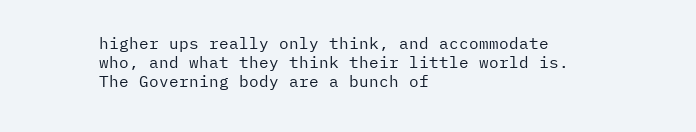higher ups really only think, and accommodate who, and what they think their little world is. The Governing body are a bunch of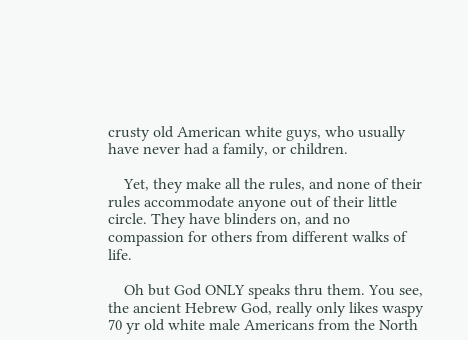crusty old American white guys, who usually have never had a family, or children.

    Yet, they make all the rules, and none of their rules accommodate anyone out of their little circle. They have blinders on, and no compassion for others from different walks of life.

    Oh but God ONLY speaks thru them. You see, the ancient Hebrew God, really only likes waspy 70 yr old white male Americans from the North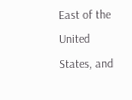East of the United States, and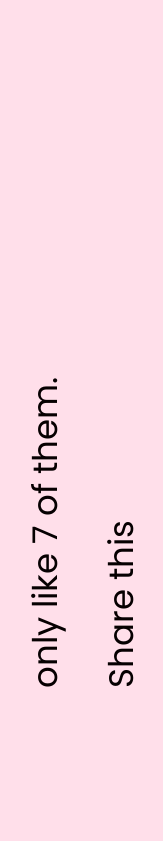only like 7 of them.

Share this